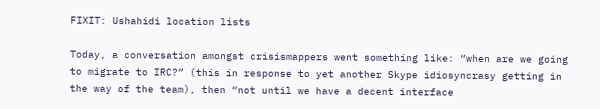FIXIT: Ushahidi location lists

Today, a conversation amongst crisismappers went something like: “when are we going to migrate to IRC?” (this in response to yet another Skype idiosyncrasy getting in the way of the team), then “not until we have a decent interface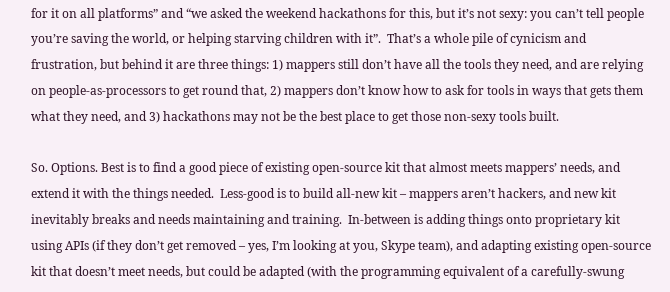for it on all platforms” and “we asked the weekend hackathons for this, but it’s not sexy: you can’t tell people you’re saving the world, or helping starving children with it”.  That’s a whole pile of cynicism and frustration, but behind it are three things: 1) mappers still don’t have all the tools they need, and are relying on people-as-processors to get round that, 2) mappers don’t know how to ask for tools in ways that gets them what they need, and 3) hackathons may not be the best place to get those non-sexy tools built.

So. Options. Best is to find a good piece of existing open-source kit that almost meets mappers’ needs, and extend it with the things needed.  Less-good is to build all-new kit – mappers aren’t hackers, and new kit inevitably breaks and needs maintaining and training.  In-between is adding things onto proprietary kit using APIs (if they don’t get removed – yes, I’m looking at you, Skype team), and adapting existing open-source kit that doesn’t meet needs, but could be adapted (with the programming equivalent of a carefully-swung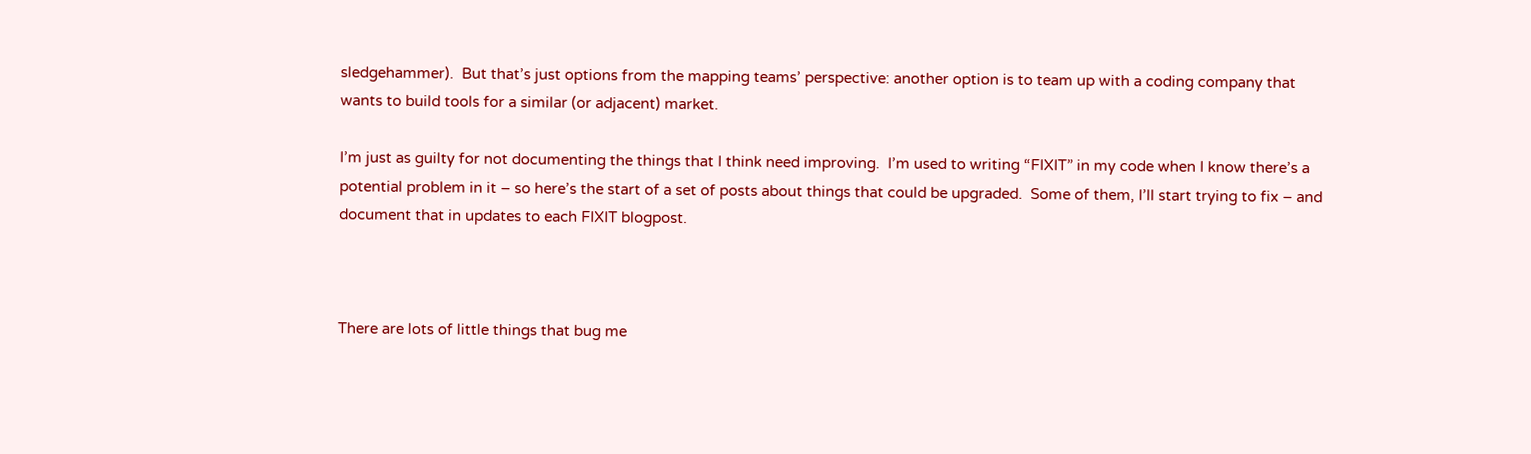sledgehammer).  But that’s just options from the mapping teams’ perspective: another option is to team up with a coding company that wants to build tools for a similar (or adjacent) market.

I’m just as guilty for not documenting the things that I think need improving.  I’m used to writing “FIXIT” in my code when I know there’s a potential problem in it – so here’s the start of a set of posts about things that could be upgraded.  Some of them, I’ll start trying to fix – and document that in updates to each FIXIT blogpost.



There are lots of little things that bug me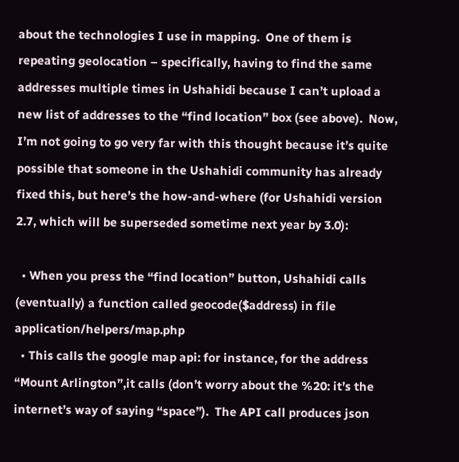about the technologies I use in mapping.  One of them is repeating geolocation – specifically, having to find the same addresses multiple times in Ushahidi because I can’t upload a new list of addresses to the “find location” box (see above).  Now, I’m not going to go very far with this thought because it’s quite possible that someone in the Ushahidi community has already fixed this, but here’s the how-and-where (for Ushahidi version 2.7, which will be superseded sometime next year by 3.0):

  • When you press the “find location” button, Ushahidi calls (eventually) a function called geocode($address) in file application/helpers/map.php
  • This calls the google map api: for instance, for the address “Mount Arlington”,it calls (don’t worry about the %20: it’s the internet’s way of saying “space”).  The API call produces json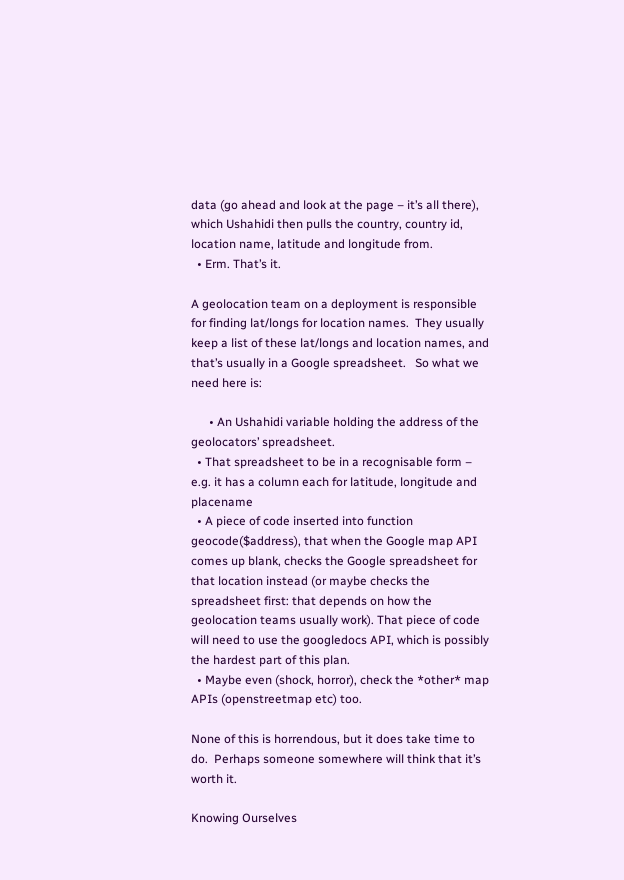data (go ahead and look at the page – it’s all there), which Ushahidi then pulls the country, country id, location name, latitude and longitude from.
  • Erm. That’s it.

A geolocation team on a deployment is responsible for finding lat/longs for location names.  They usually keep a list of these lat/longs and location names, and that’s usually in a Google spreadsheet.   So what we need here is:

      • An Ushahidi variable holding the address of the geolocators’ spreadsheet.
  • That spreadsheet to be in a recognisable form – e.g. it has a column each for latitude, longitude and placename
  • A piece of code inserted into function geocode($address), that when the Google map API comes up blank, checks the Google spreadsheet for that location instead (or maybe checks the spreadsheet first: that depends on how the geolocation teams usually work). That piece of code will need to use the googledocs API, which is possibly the hardest part of this plan.
  • Maybe even (shock, horror), check the *other* map APIs (openstreetmap etc) too.

None of this is horrendous, but it does take time to do.  Perhaps someone somewhere will think that it’s worth it.

Knowing Ourselves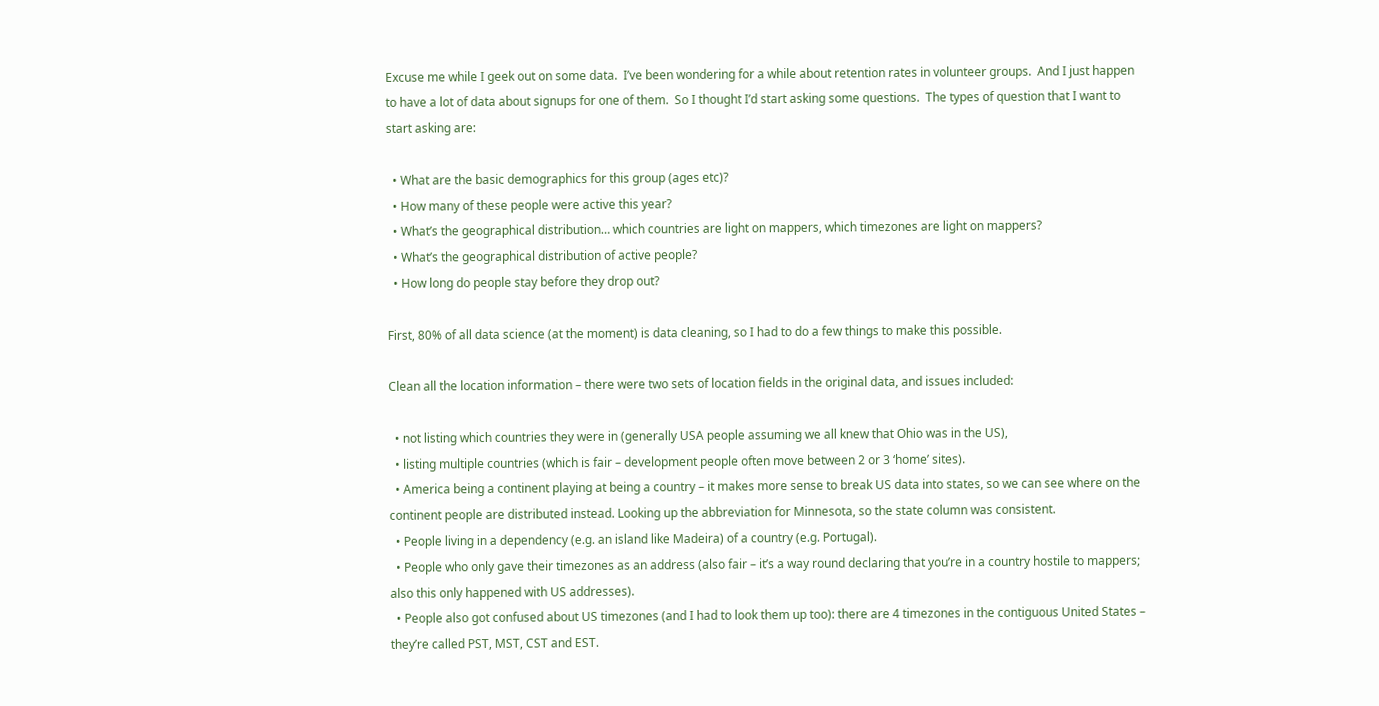Excuse me while I geek out on some data.  I’ve been wondering for a while about retention rates in volunteer groups.  And I just happen to have a lot of data about signups for one of them.  So I thought I’d start asking some questions.  The types of question that I want to start asking are:

  • What are the basic demographics for this group (ages etc)?
  • How many of these people were active this year?
  • What’s the geographical distribution… which countries are light on mappers, which timezones are light on mappers?
  • What’s the geographical distribution of active people?
  • How long do people stay before they drop out?

First, 80% of all data science (at the moment) is data cleaning, so I had to do a few things to make this possible.

Clean all the location information – there were two sets of location fields in the original data, and issues included:

  • not listing which countries they were in (generally USA people assuming we all knew that Ohio was in the US),
  • listing multiple countries (which is fair – development people often move between 2 or 3 ‘home’ sites).
  • America being a continent playing at being a country – it makes more sense to break US data into states, so we can see where on the continent people are distributed instead. Looking up the abbreviation for Minnesota, so the state column was consistent.
  • People living in a dependency (e.g. an island like Madeira) of a country (e.g. Portugal).
  • People who only gave their timezones as an address (also fair – it’s a way round declaring that you’re in a country hostile to mappers; also this only happened with US addresses).
  • People also got confused about US timezones (and I had to look them up too): there are 4 timezones in the contiguous United States – they’re called PST, MST, CST and EST.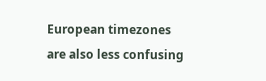European timezones are also less confusing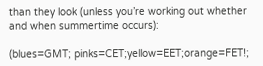than they look (unless you’re working out whether and when summertime occurs):

(blues=GMT; pinks=CET;yellow=EET;orange=FET!;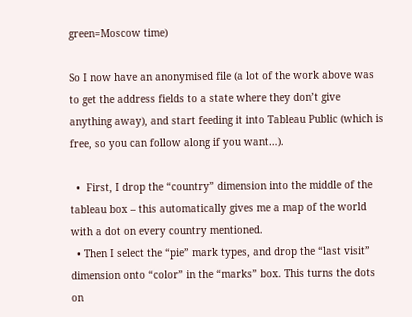green=Moscow time)

So I now have an anonymised file (a lot of the work above was to get the address fields to a state where they don’t give anything away), and start feeding it into Tableau Public (which is free, so you can follow along if you want…).

  •  First, I drop the “country” dimension into the middle of the tableau box – this automatically gives me a map of the world with a dot on every country mentioned.
  • Then I select the “pie” mark types, and drop the “last visit” dimension onto “color” in the “marks” box. This turns the dots on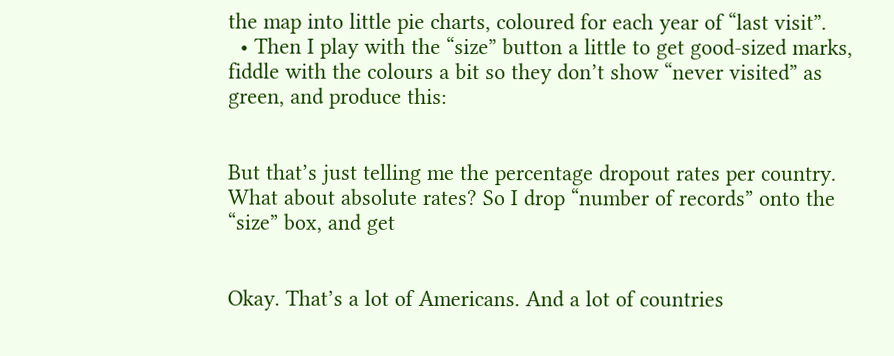the map into little pie charts, coloured for each year of “last visit”.
  • Then I play with the “size” button a little to get good-sized marks, fiddle with the colours a bit so they don’t show “never visited” as green, and produce this:


But that’s just telling me the percentage dropout rates per country. What about absolute rates? So I drop “number of records” onto the “size” box, and get


Okay. That’s a lot of Americans. And a lot of countries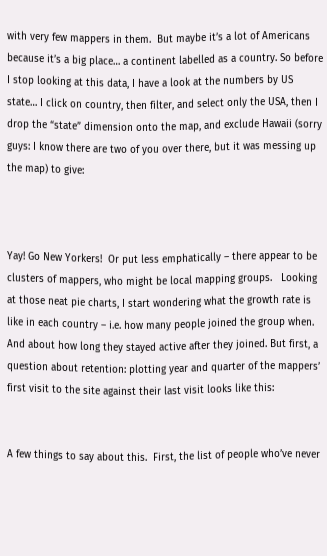with very few mappers in them.  But maybe it’s a lot of Americans because it’s a big place… a continent labelled as a country. So before I stop looking at this data, I have a look at the numbers by US state… I click on country, then filter, and select only the USA, then I drop the “state” dimension onto the map, and exclude Hawaii (sorry guys: I know there are two of you over there, but it was messing up the map) to give:



Yay! Go New Yorkers!  Or put less emphatically – there appear to be clusters of mappers, who might be local mapping groups.   Looking at those neat pie charts, I start wondering what the growth rate is like in each country – i.e. how many people joined the group when.  And about how long they stayed active after they joined. But first, a question about retention: plotting year and quarter of the mappers’ first visit to the site against their last visit looks like this:


A few things to say about this.  First, the list of people who’ve never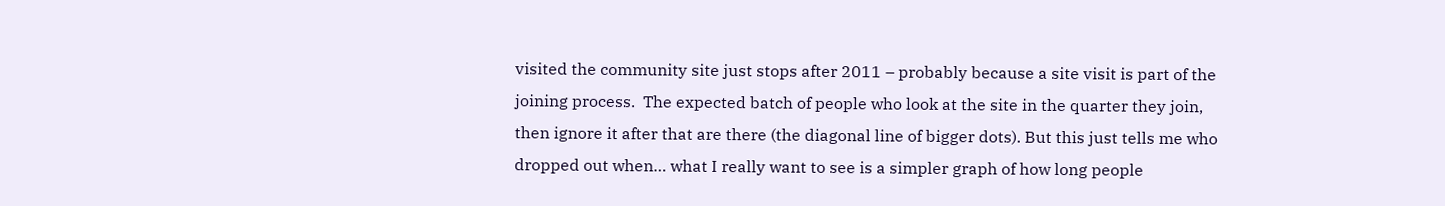visited the community site just stops after 2011 – probably because a site visit is part of the joining process.  The expected batch of people who look at the site in the quarter they join, then ignore it after that are there (the diagonal line of bigger dots). But this just tells me who dropped out when… what I really want to see is a simpler graph of how long people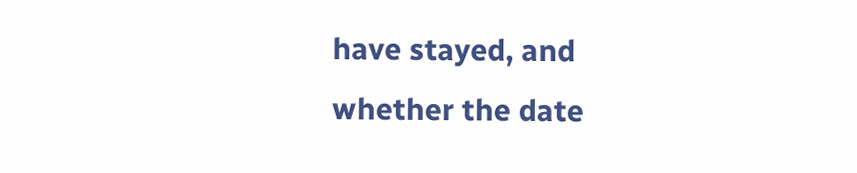have stayed, and whether the date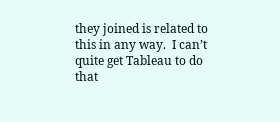they joined is related to this in any way.  I can’t quite get Tableau to do that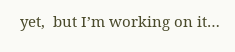yet,  but I’m working on it…